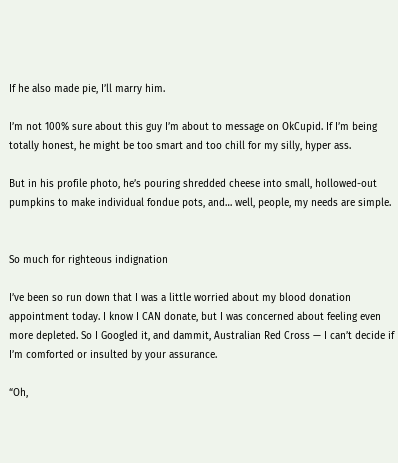If he also made pie, I’ll marry him.

I’m not 100% sure about this guy I’m about to message on OkCupid. If I’m being totally honest, he might be too smart and too chill for my silly, hyper ass.

But in his profile photo, he’s pouring shredded cheese into small, hollowed-out pumpkins to make individual fondue pots, and… well, people, my needs are simple.


So much for righteous indignation

I’ve been so run down that I was a little worried about my blood donation appointment today. I know I CAN donate, but I was concerned about feeling even more depleted. So I Googled it, and dammit, Australian Red Cross — I can’t decide if I’m comforted or insulted by your assurance.

“Oh,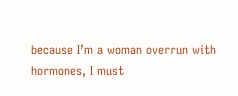because I’m a woman overrun with hormones, I must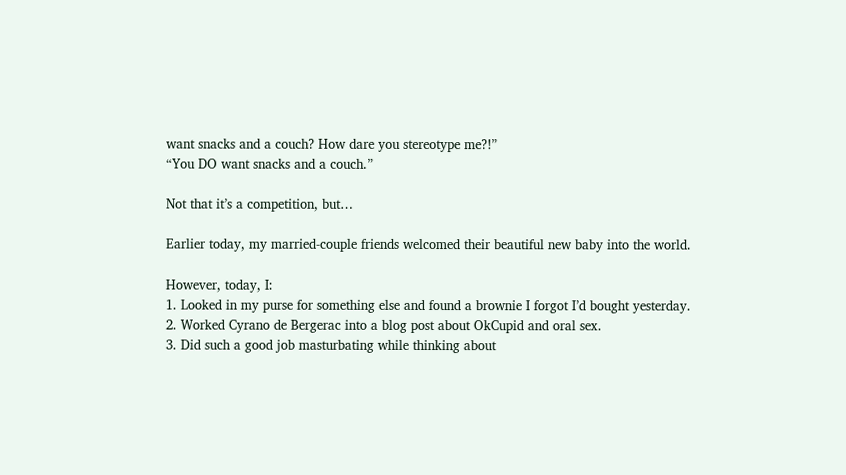want snacks and a couch? How dare you stereotype me?!”
“You DO want snacks and a couch.”

Not that it’s a competition, but…

Earlier today, my married-couple friends welcomed their beautiful new baby into the world.

However, today, I:
1. Looked in my purse for something else and found a brownie I forgot I’d bought yesterday.
2. Worked Cyrano de Bergerac into a blog post about OkCupid and oral sex.
3. Did such a good job masturbating while thinking about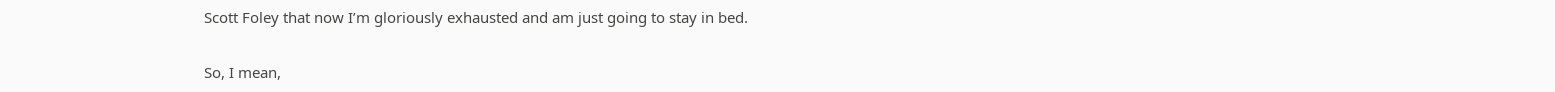Scott Foley that now I’m gloriously exhausted and am just going to stay in bed.

So, I mean,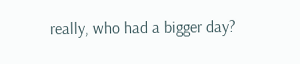really, who had a bigger day?